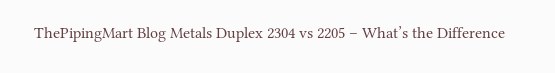ThePipingMart Blog Metals Duplex 2304 vs 2205 – What’s the Difference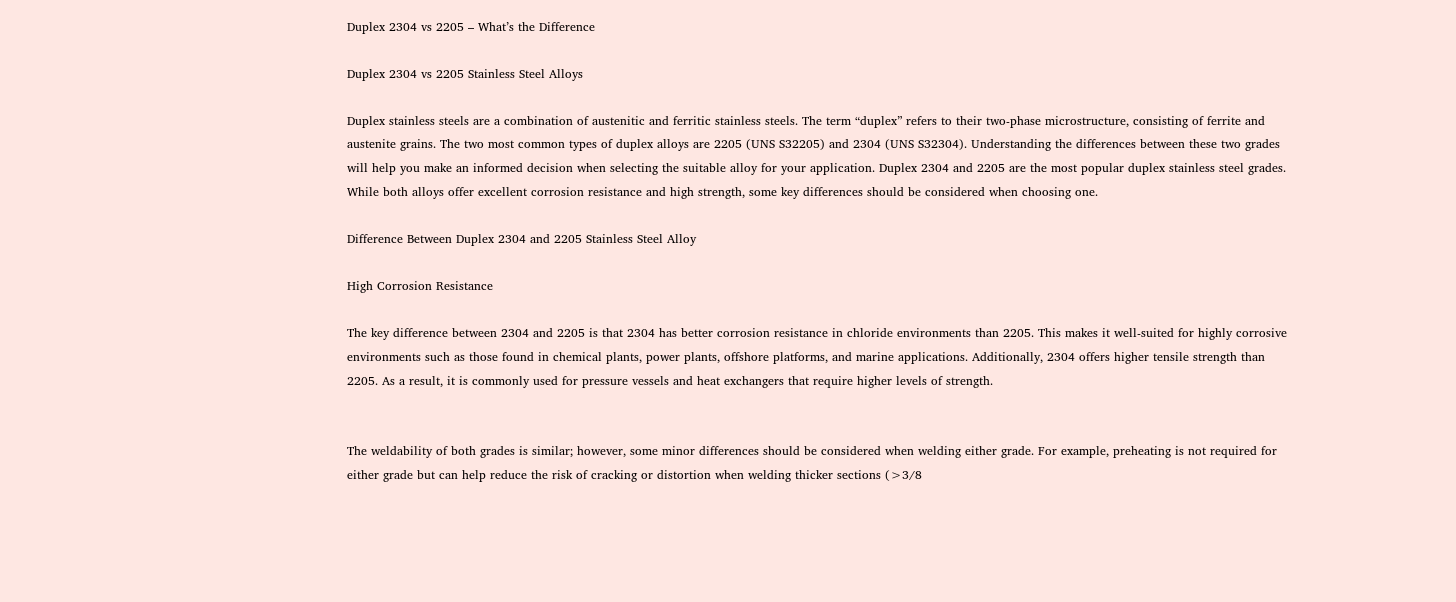Duplex 2304 vs 2205 – What’s the Difference

Duplex 2304 vs 2205 Stainless Steel Alloys

Duplex stainless steels are a combination of austenitic and ferritic stainless steels. The term “duplex” refers to their two-phase microstructure, consisting of ferrite and austenite grains. The two most common types of duplex alloys are 2205 (UNS S32205) and 2304 (UNS S32304). Understanding the differences between these two grades will help you make an informed decision when selecting the suitable alloy for your application. Duplex 2304 and 2205 are the most popular duplex stainless steel grades. While both alloys offer excellent corrosion resistance and high strength, some key differences should be considered when choosing one.

Difference Between Duplex 2304 and 2205 Stainless Steel Alloy

High Corrosion Resistance

The key difference between 2304 and 2205 is that 2304 has better corrosion resistance in chloride environments than 2205. This makes it well-suited for highly corrosive environments such as those found in chemical plants, power plants, offshore platforms, and marine applications. Additionally, 2304 offers higher tensile strength than 2205. As a result, it is commonly used for pressure vessels and heat exchangers that require higher levels of strength.


The weldability of both grades is similar; however, some minor differences should be considered when welding either grade. For example, preheating is not required for either grade but can help reduce the risk of cracking or distortion when welding thicker sections (>3/8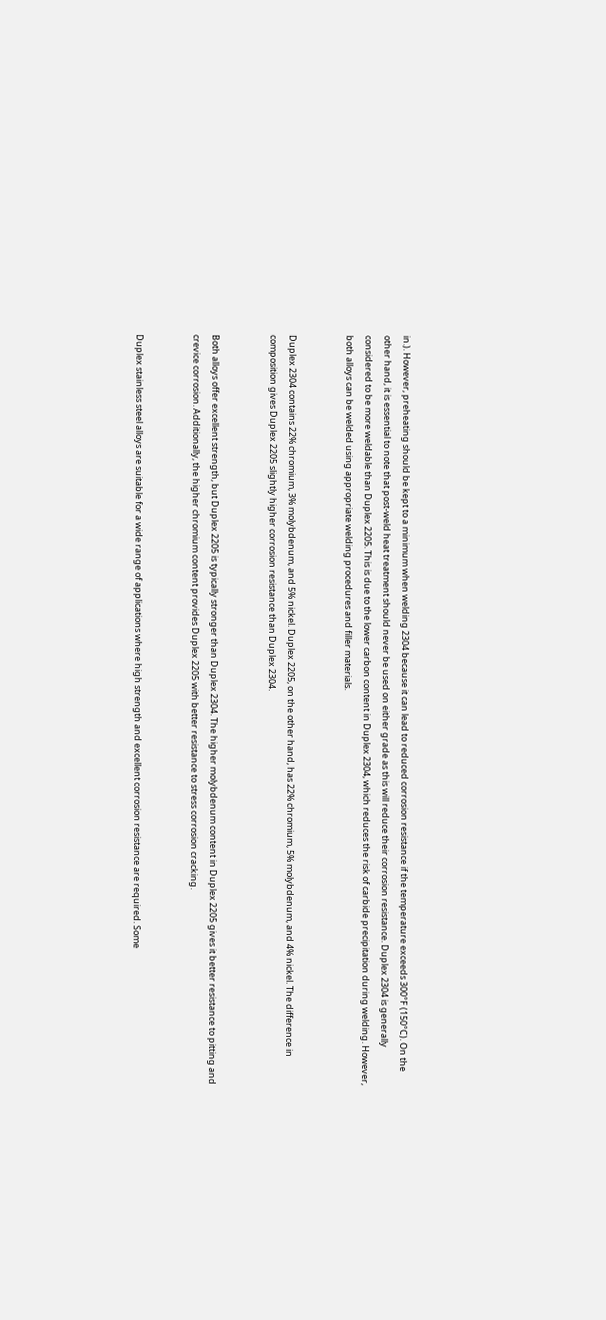in.). However, preheating should be kept to a minimum when welding 2304 because it can lead to reduced corrosion resistance if the temperature exceeds 300°F (150°C). On the other hand, it is essential to note that post-weld heat treatment should never be used on either grade as this will reduce their corrosion resistance. Duplex 2304 is generally considered to be more weldable than Duplex 2205. This is due to the lower carbon content in Duplex 2304, which reduces the risk of carbide precipitation during welding. However, both alloys can be welded using appropriate welding procedures and filler materials.


Duplex 2304 contains 22% chromium, 3% molybdenum, and 5% nickel. Duplex 2205, on the other hand, has 22% chromium, 5% molybdenum, and 4% nickel. The difference in composition gives Duplex 2205 slightly higher corrosion resistance than Duplex 2304.


Both alloys offer excellent strength, but Duplex 2205 is typically stronger than Duplex 2304. The higher molybdenum content in Duplex 2205 gives it better resistance to pitting and crevice corrosion. Additionally, the higher chromium content provides Duplex 2205 with better resistance to stress corrosion cracking.


Duplex stainless steel alloys are suitable for a wide range of applications where high strength and excellent corrosion resistance are required. Some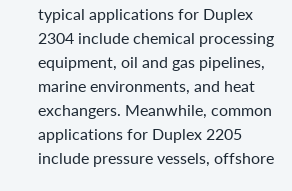typical applications for Duplex 2304 include chemical processing equipment, oil and gas pipelines, marine environments, and heat exchangers. Meanwhile, common applications for Duplex 2205 include pressure vessels, offshore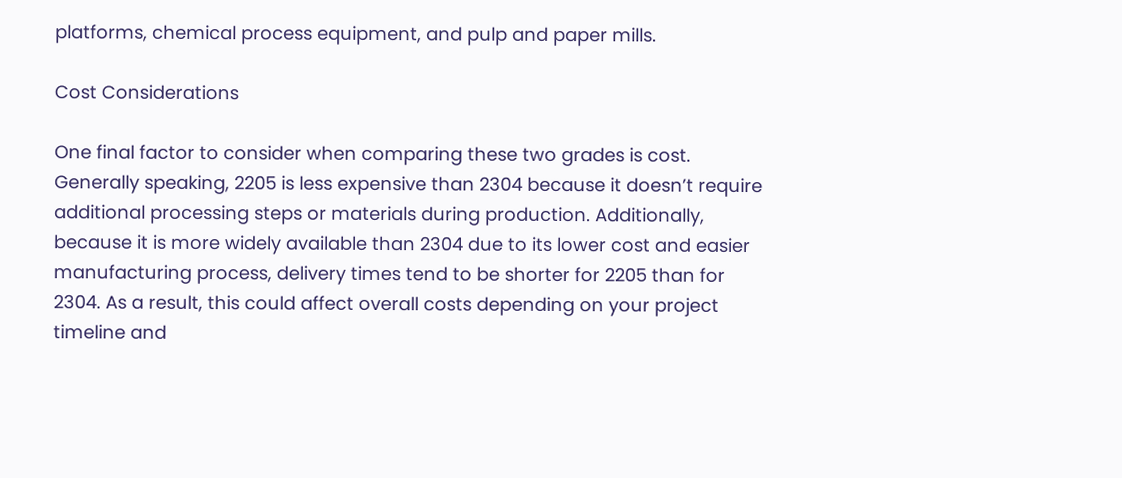platforms, chemical process equipment, and pulp and paper mills.

Cost Considerations

One final factor to consider when comparing these two grades is cost. Generally speaking, 2205 is less expensive than 2304 because it doesn’t require additional processing steps or materials during production. Additionally, because it is more widely available than 2304 due to its lower cost and easier manufacturing process, delivery times tend to be shorter for 2205 than for 2304. As a result, this could affect overall costs depending on your project timeline and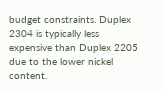budget constraints. Duplex 2304 is typically less expensive than Duplex 2205 due to the lower nickel content.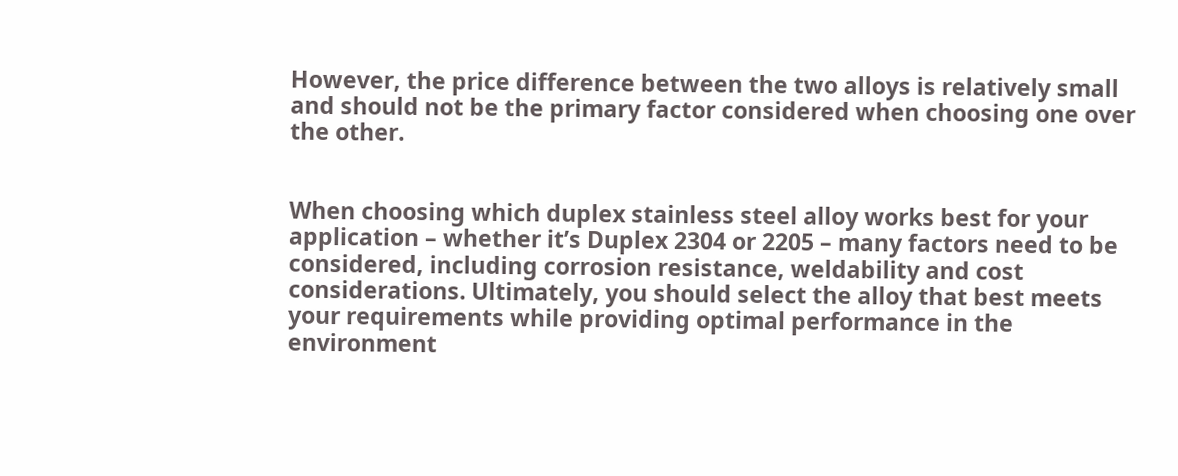However, the price difference between the two alloys is relatively small and should not be the primary factor considered when choosing one over the other.


When choosing which duplex stainless steel alloy works best for your application – whether it’s Duplex 2304 or 2205 – many factors need to be considered, including corrosion resistance, weldability and cost considerations. Ultimately, you should select the alloy that best meets your requirements while providing optimal performance in the environment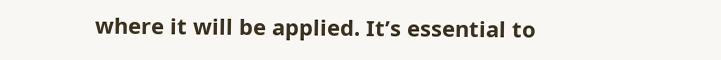where it will be applied. It’s essential to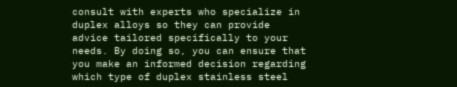consult with experts who specialize in duplex alloys so they can provide advice tailored specifically to your needs. By doing so, you can ensure that you make an informed decision regarding which type of duplex stainless steel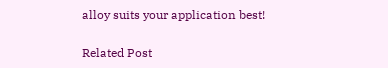alloy suits your application best!

Related Post